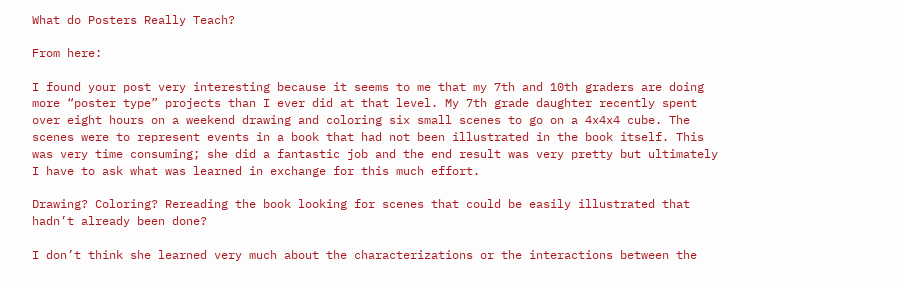What do Posters Really Teach?

From here:

I found your post very interesting because it seems to me that my 7th and 10th graders are doing more “poster type” projects than I ever did at that level. My 7th grade daughter recently spent over eight hours on a weekend drawing and coloring six small scenes to go on a 4x4x4 cube. The scenes were to represent events in a book that had not been illustrated in the book itself. This was very time consuming; she did a fantastic job and the end result was very pretty but ultimately I have to ask what was learned in exchange for this much effort.

Drawing? Coloring? Rereading the book looking for scenes that could be easily illustrated that hadn’t already been done?

I don’t think she learned very much about the characterizations or the interactions between the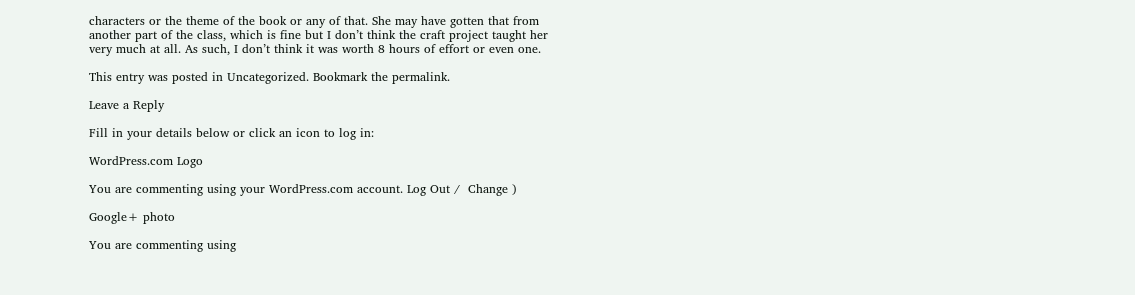characters or the theme of the book or any of that. She may have gotten that from another part of the class, which is fine but I don’t think the craft project taught her very much at all. As such, I don’t think it was worth 8 hours of effort or even one.

This entry was posted in Uncategorized. Bookmark the permalink.

Leave a Reply

Fill in your details below or click an icon to log in:

WordPress.com Logo

You are commenting using your WordPress.com account. Log Out /  Change )

Google+ photo

You are commenting using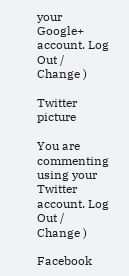your Google+ account. Log Out /  Change )

Twitter picture

You are commenting using your Twitter account. Log Out /  Change )

Facebook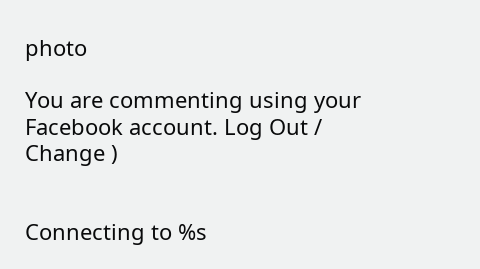photo

You are commenting using your Facebook account. Log Out /  Change )


Connecting to %s